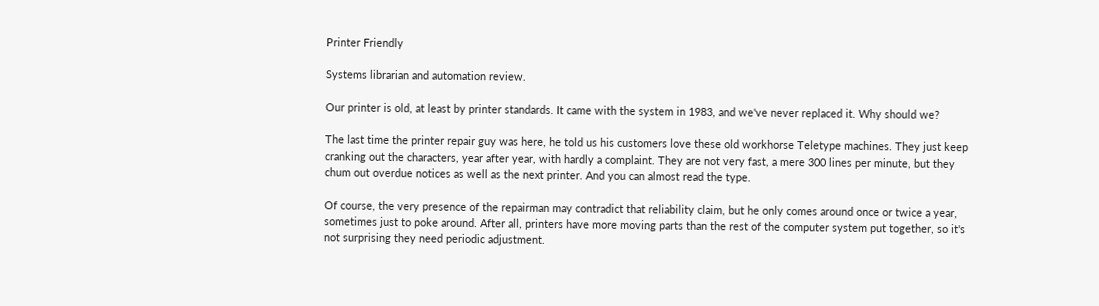Printer Friendly

Systems librarian and automation review.

Our printer is old, at least by printer standards. It came with the system in 1983, and we've never replaced it. Why should we?

The last time the printer repair guy was here, he told us his customers love these old workhorse Teletype machines. They just keep cranking out the characters, year after year, with hardly a complaint. They are not very fast, a mere 300 lines per minute, but they chum out overdue notices as well as the next printer. And you can almost read the type.

Of course, the very presence of the repairman may contradict that reliability claim, but he only comes around once or twice a year, sometimes just to poke around. After all, printers have more moving parts than the rest of the computer system put together, so it's not surprising they need periodic adjustment.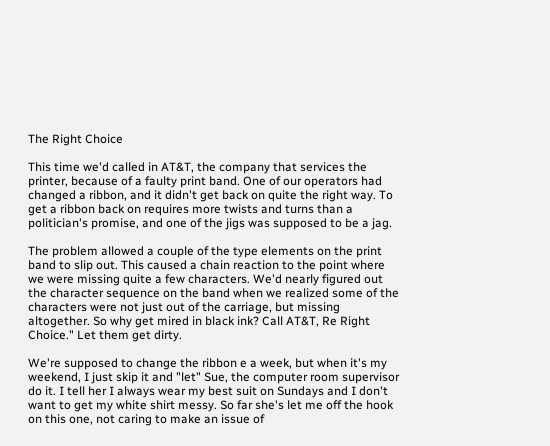The Right Choice

This time we'd called in AT&T, the company that services the printer, because of a faulty print band. One of our operators had changed a ribbon, and it didn't get back on quite the right way. To get a ribbon back on requires more twists and turns than a politician's promise, and one of the jigs was supposed to be a jag.

The problem allowed a couple of the type elements on the print band to slip out. This caused a chain reaction to the point where we were missing quite a few characters. We'd nearly figured out the character sequence on the band when we realized some of the characters were not just out of the carriage, but missing altogether. So why get mired in black ink? Call AT&T, Re Right Choice." Let them get dirty.

We're supposed to change the ribbon e a week, but when it's my weekend, I just skip it and "let" Sue, the computer room supervisor do it. I tell her I always wear my best suit on Sundays and I don't want to get my white shirt messy. So far she's let me off the hook on this one, not caring to make an issue of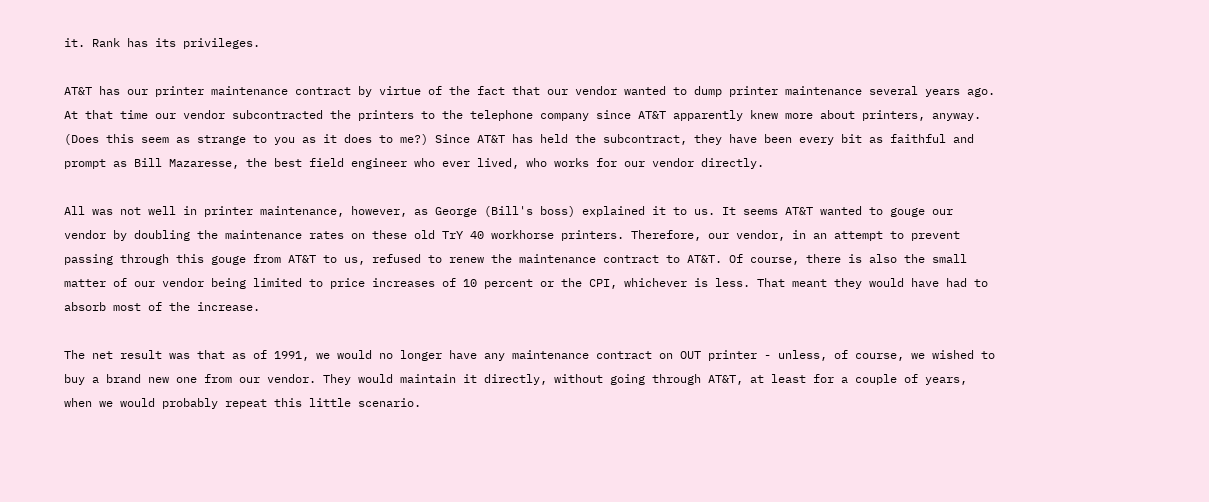it. Rank has its privileges.

AT&T has our printer maintenance contract by virtue of the fact that our vendor wanted to dump printer maintenance several years ago. At that time our vendor subcontracted the printers to the telephone company since AT&T apparently knew more about printers, anyway. (Does this seem as strange to you as it does to me?) Since AT&T has held the subcontract, they have been every bit as faithful and prompt as Bill Mazaresse, the best field engineer who ever lived, who works for our vendor directly.

All was not well in printer maintenance, however, as George (Bill's boss) explained it to us. It seems AT&T wanted to gouge our vendor by doubling the maintenance rates on these old TrY 40 workhorse printers. Therefore, our vendor, in an attempt to prevent passing through this gouge from AT&T to us, refused to renew the maintenance contract to AT&T. Of course, there is also the small matter of our vendor being limited to price increases of 10 percent or the CPI, whichever is less. That meant they would have had to absorb most of the increase.

The net result was that as of 1991, we would no longer have any maintenance contract on OUT printer - unless, of course, we wished to buy a brand new one from our vendor. They would maintain it directly, without going through AT&T, at least for a couple of years, when we would probably repeat this little scenario.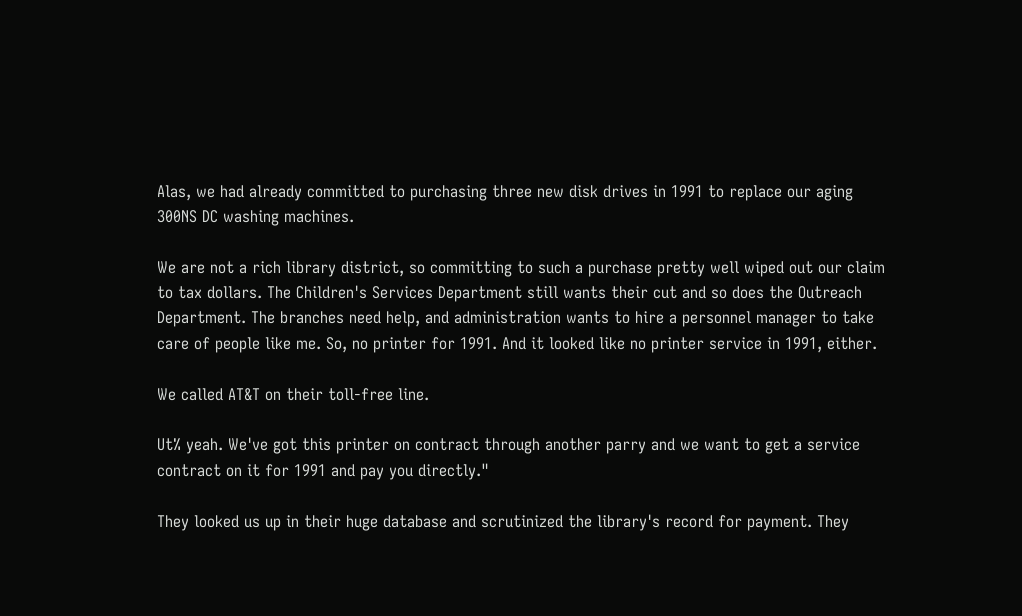Alas, we had already committed to purchasing three new disk drives in 1991 to replace our aging 300NS DC washing machines.

We are not a rich library district, so committing to such a purchase pretty well wiped out our claim to tax dollars. The Children's Services Department still wants their cut and so does the Outreach Department. The branches need help, and administration wants to hire a personnel manager to take care of people like me. So, no printer for 1991. And it looked like no printer service in 1991, either.

We called AT&T on their toll-free line.

Ut% yeah. We've got this printer on contract through another parry and we want to get a service contract on it for 1991 and pay you directly."

They looked us up in their huge database and scrutinized the library's record for payment. They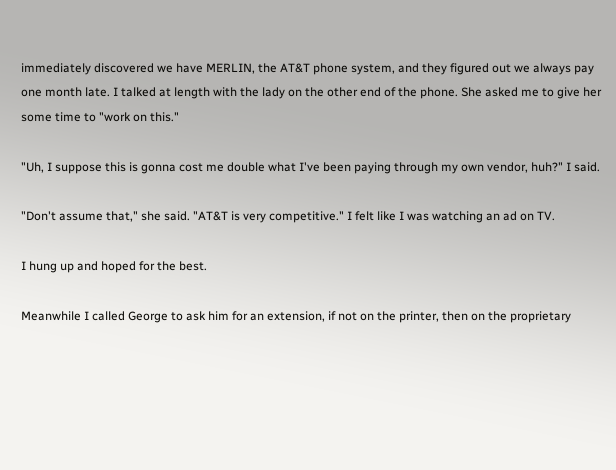immediately discovered we have MERLIN, the AT&T phone system, and they figured out we always pay one month late. I talked at length with the lady on the other end of the phone. She asked me to give her some time to "work on this."

"Uh, I suppose this is gonna cost me double what I've been paying through my own vendor, huh?" I said.

"Don't assume that," she said. "AT&T is very competitive." I felt like I was watching an ad on TV.

I hung up and hoped for the best.

Meanwhile I called George to ask him for an extension, if not on the printer, then on the proprietary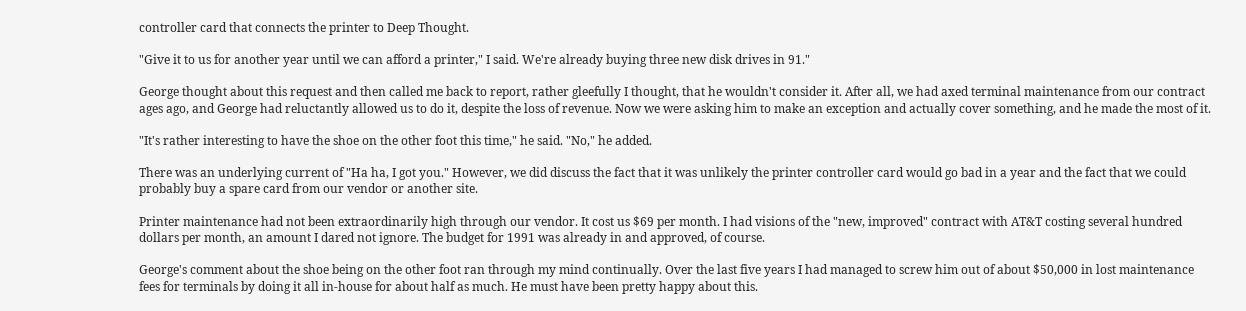controller card that connects the printer to Deep Thought.

"Give it to us for another year until we can afford a printer," I said. We're already buying three new disk drives in 91."

George thought about this request and then called me back to report, rather gleefully I thought, that he wouldn't consider it. After all, we had axed terminal maintenance from our contract ages ago, and George had reluctantly allowed us to do it, despite the loss of revenue. Now we were asking him to make an exception and actually cover something, and he made the most of it.

"It's rather interesting to have the shoe on the other foot this time," he said. "No," he added.

There was an underlying current of "Ha ha, I got you." However, we did discuss the fact that it was unlikely the printer controller card would go bad in a year and the fact that we could probably buy a spare card from our vendor or another site.

Printer maintenance had not been extraordinarily high through our vendor. It cost us $69 per month. I had visions of the "new, improved" contract with AT&T costing several hundred dollars per month, an amount I dared not ignore. The budget for 1991 was already in and approved, of course.

George's comment about the shoe being on the other foot ran through my mind continually. Over the last five years I had managed to screw him out of about $50,000 in lost maintenance fees for terminals by doing it all in-house for about half as much. He must have been pretty happy about this.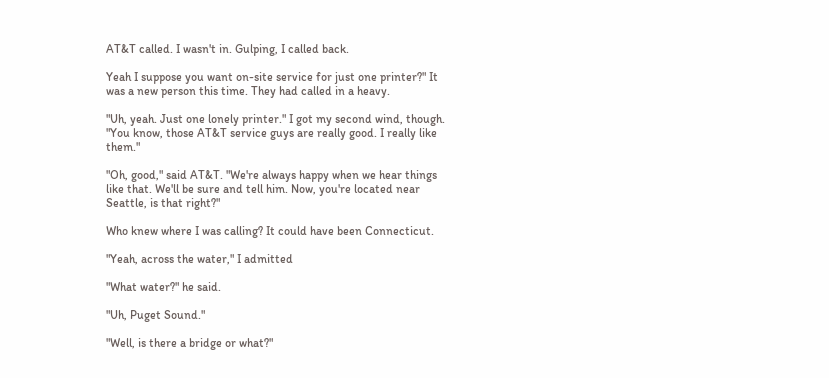AT&T called. I wasn't in. Gulping, I called back.

Yeah I suppose you want on-site service for just one printer?" It was a new person this time. They had called in a heavy.

"Uh, yeah. Just one lonely printer." I got my second wind, though. "You know, those AT&T service guys are really good. I really like them."

"Oh, good," said AT&T. "We're always happy when we hear things like that. We'll be sure and tell him. Now, you're located near Seattle, is that right?"

Who knew where I was calling? It could have been Connecticut.

"Yeah, across the water," I admitted

"What water?" he said.

"Uh, Puget Sound."

"Well, is there a bridge or what?"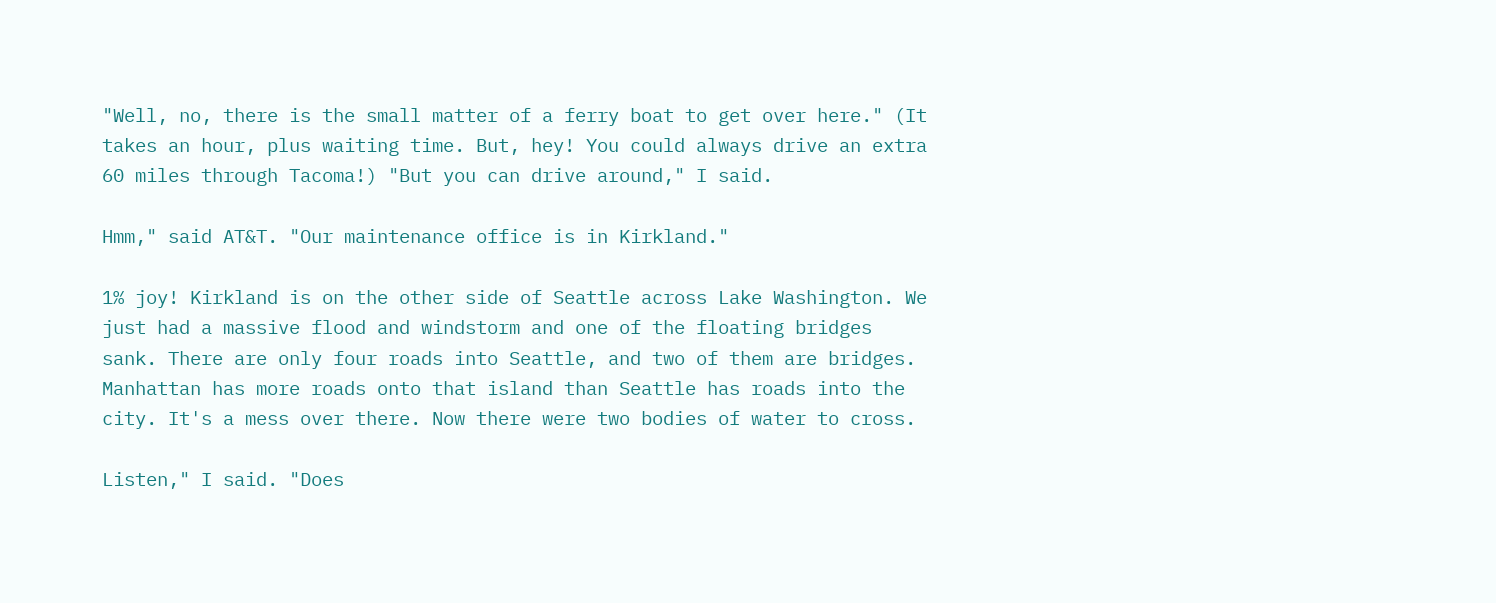"Well, no, there is the small matter of a ferry boat to get over here." (It takes an hour, plus waiting time. But, hey! You could always drive an extra 60 miles through Tacoma!) "But you can drive around," I said.

Hmm," said AT&T. "Our maintenance office is in Kirkland."

1% joy! Kirkland is on the other side of Seattle across Lake Washington. We just had a massive flood and windstorm and one of the floating bridges sank. There are only four roads into Seattle, and two of them are bridges. Manhattan has more roads onto that island than Seattle has roads into the city. It's a mess over there. Now there were two bodies of water to cross.

Listen," I said. "Does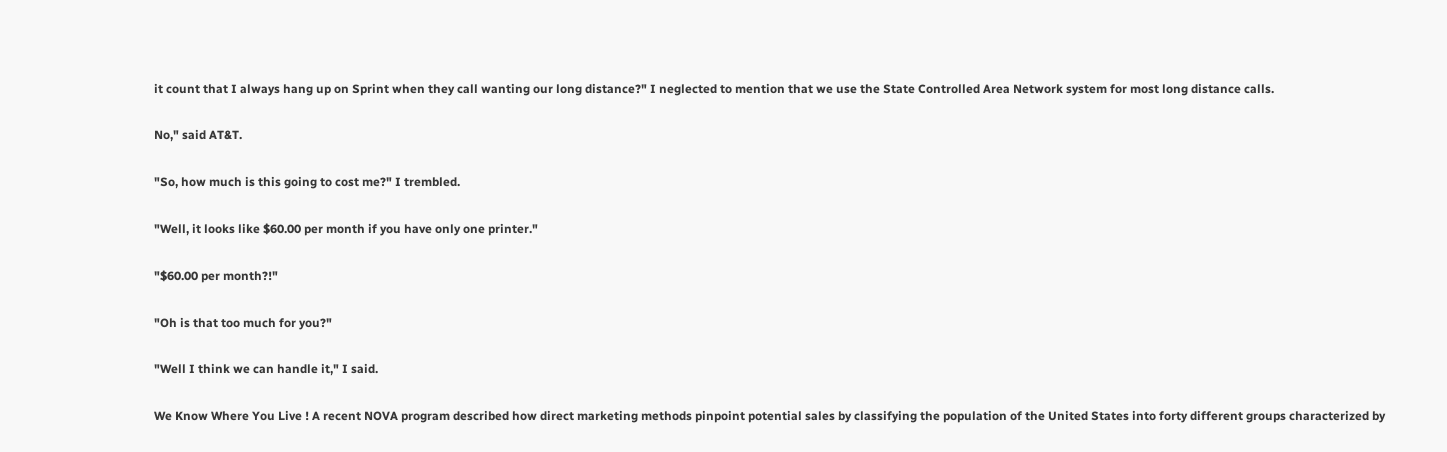it count that I always hang up on Sprint when they call wanting our long distance?" I neglected to mention that we use the State Controlled Area Network system for most long distance calls.

No," said AT&T.

"So, how much is this going to cost me?" I trembled.

"Well, it looks like $60.00 per month if you have only one printer."

"$60.00 per month?!"

"Oh is that too much for you?"

"Well I think we can handle it," I said.

We Know Where You Live ! A recent NOVA program described how direct marketing methods pinpoint potential sales by classifying the population of the United States into forty different groups characterized by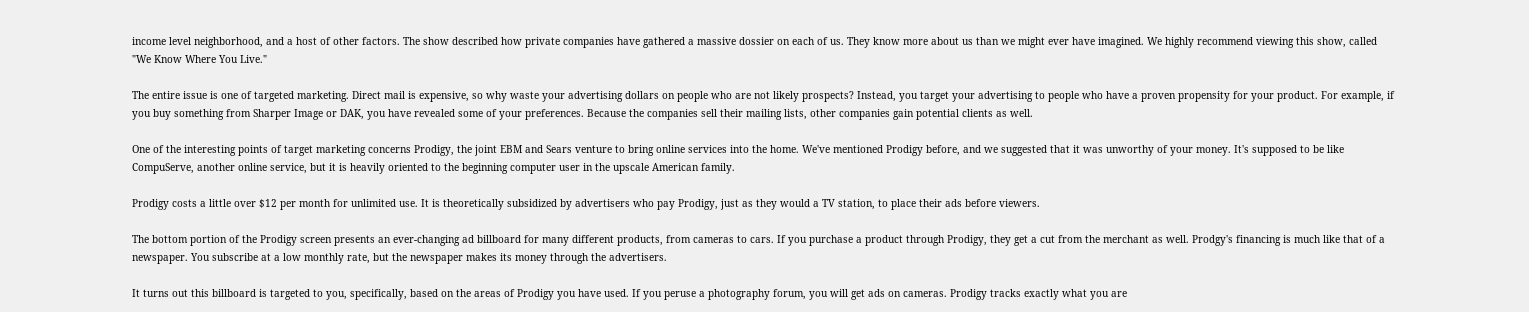income level neighborhood, and a host of other factors. The show described how private companies have gathered a massive dossier on each of us. They know more about us than we might ever have imagined. We highly recommend viewing this show, called "We Know Where You Live."

The entire issue is one of targeted marketing. Direct mail is expensive, so why waste your advertising dollars on people who are not likely prospects? Instead, you target your advertising to people who have a proven propensity for your product. For example, if you buy something from Sharper Image or DAK, you have revealed some of your preferences. Because the companies sell their mailing lists, other companies gain potential clients as well.

One of the interesting points of target marketing concerns Prodigy, the joint EBM and Sears venture to bring online services into the home. We've mentioned Prodigy before, and we suggested that it was unworthy of your money. It's supposed to be like CompuServe, another online service, but it is heavily oriented to the beginning computer user in the upscale American family.

Prodigy costs a little over $12 per month for unlimited use. It is theoretically subsidized by advertisers who pay Prodigy, just as they would a TV station, to place their ads before viewers.

The bottom portion of the Prodigy screen presents an ever-changing ad billboard for many different products, from cameras to cars. If you purchase a product through Prodigy, they get a cut from the merchant as well. Prodgy's financing is much like that of a newspaper. You subscribe at a low monthly rate, but the newspaper makes its money through the advertisers.

It turns out this billboard is targeted to you, specifically, based on the areas of Prodigy you have used. If you peruse a photography forum, you will get ads on cameras. Prodigy tracks exactly what you are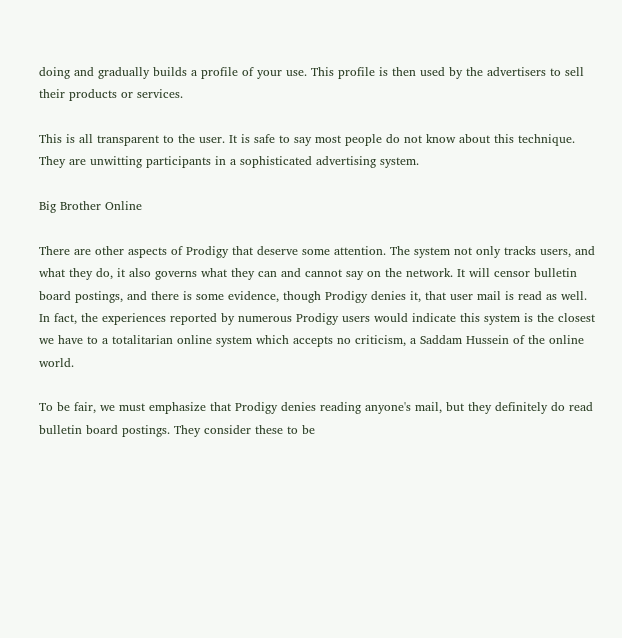doing and gradually builds a profile of your use. This profile is then used by the advertisers to sell their products or services.

This is all transparent to the user. It is safe to say most people do not know about this technique. They are unwitting participants in a sophisticated advertising system.

Big Brother Online

There are other aspects of Prodigy that deserve some attention. The system not only tracks users, and what they do, it also governs what they can and cannot say on the network. It will censor bulletin board postings, and there is some evidence, though Prodigy denies it, that user mail is read as well. In fact, the experiences reported by numerous Prodigy users would indicate this system is the closest we have to a totalitarian online system which accepts no criticism, a Saddam Hussein of the online world.

To be fair, we must emphasize that Prodigy denies reading anyone's mail, but they definitely do read bulletin board postings. They consider these to be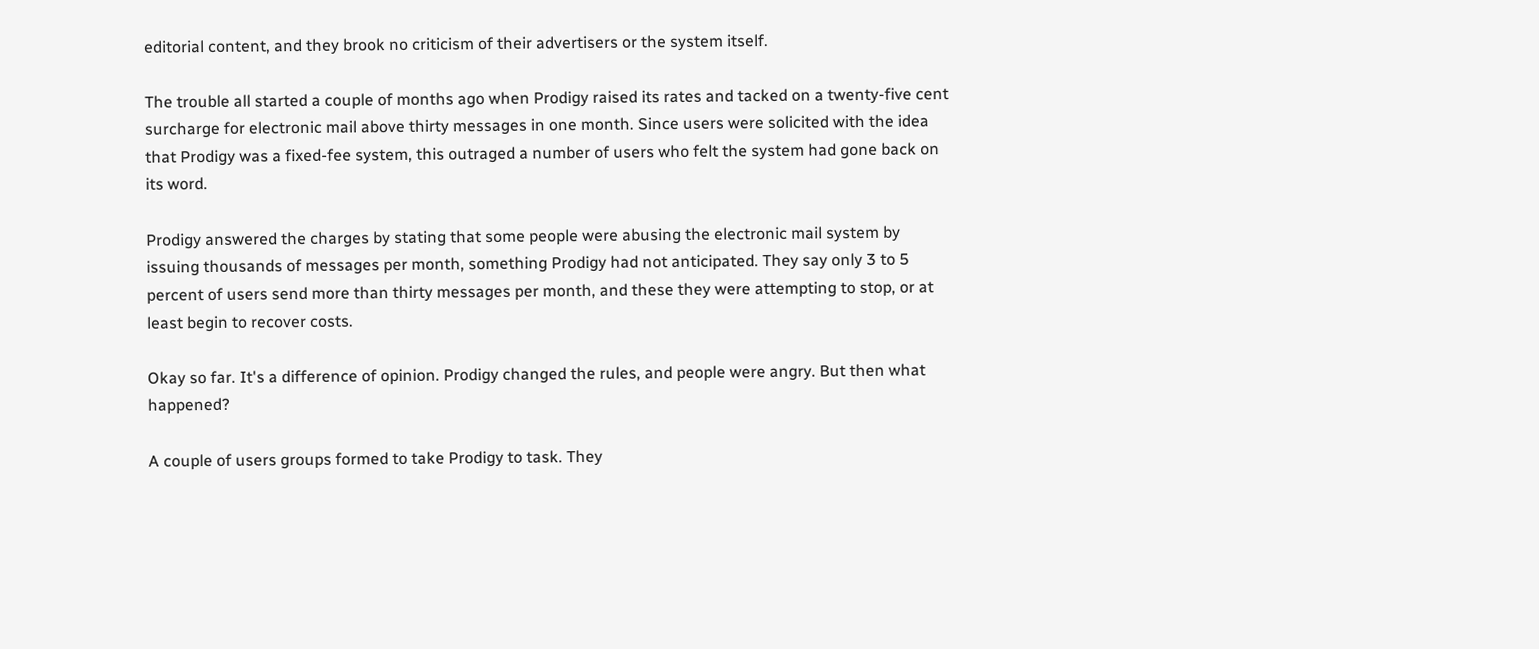editorial content, and they brook no criticism of their advertisers or the system itself.

The trouble all started a couple of months ago when Prodigy raised its rates and tacked on a twenty-five cent surcharge for electronic mail above thirty messages in one month. Since users were solicited with the idea that Prodigy was a fixed-fee system, this outraged a number of users who felt the system had gone back on its word.

Prodigy answered the charges by stating that some people were abusing the electronic mail system by issuing thousands of messages per month, something Prodigy had not anticipated. They say only 3 to 5 percent of users send more than thirty messages per month, and these they were attempting to stop, or at least begin to recover costs.

Okay so far. It's a difference of opinion. Prodigy changed the rules, and people were angry. But then what happened?

A couple of users groups formed to take Prodigy to task. They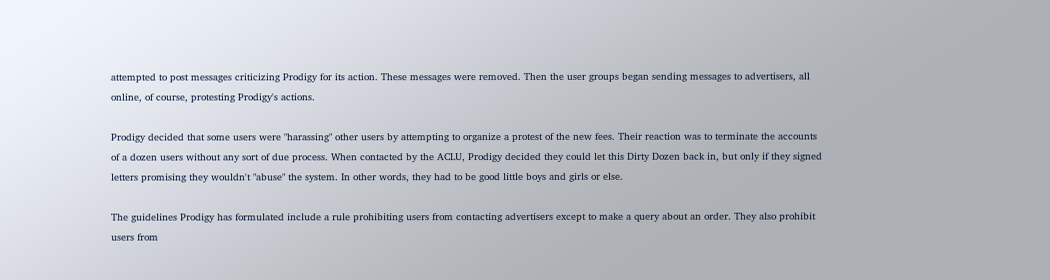attempted to post messages criticizing Prodigy for its action. These messages were removed. Then the user groups began sending messages to advertisers, all online, of course, protesting Prodigy's actions.

Prodigy decided that some users were "harassing" other users by attempting to organize a protest of the new fees. Their reaction was to terminate the accounts of a dozen users without any sort of due process. When contacted by the ACLU, Prodigy decided they could let this Dirty Dozen back in, but only if they signed letters promising they wouldn't "abuse" the system. In other words, they had to be good little boys and girls or else.

The guidelines Prodigy has formulated include a rule prohibiting users from contacting advertisers except to make a query about an order. They also prohibit users from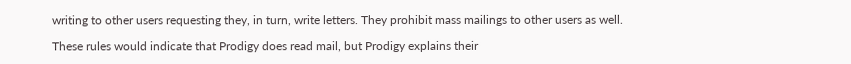writing to other users requesting they, in turn, write letters. They prohibit mass mailings to other users as well.

These rules would indicate that Prodigy does read mail, but Prodigy explains their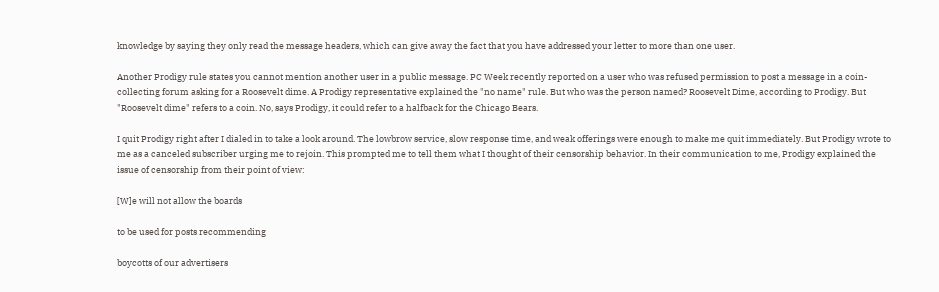knowledge by saying they only read the message headers, which can give away the fact that you have addressed your letter to more than one user.

Another Prodigy rule states you cannot mention another user in a public message. PC Week recently reported on a user who was refused permission to post a message in a coin-collecting forum asking for a Roosevelt dime. A Prodigy representative explained the "no name" rule. But who was the person named? Roosevelt Dime, according to Prodigy. But "Roosevelt dime" refers to a coin. No, says Prodigy, it could refer to a halfback for the Chicago Bears.

I quit Prodigy right after I dialed in to take a look around. The lowbrow service, slow response time, and weak offerings were enough to make me quit immediately. But Prodigy wrote to me as a canceled subscriber urging me to rejoin. This prompted me to tell them what I thought of their censorship behavior. In their communication to me, Prodigy explained the issue of censorship from their point of view:

[W]e will not allow the boards

to be used for posts recommending

boycotts of our advertisers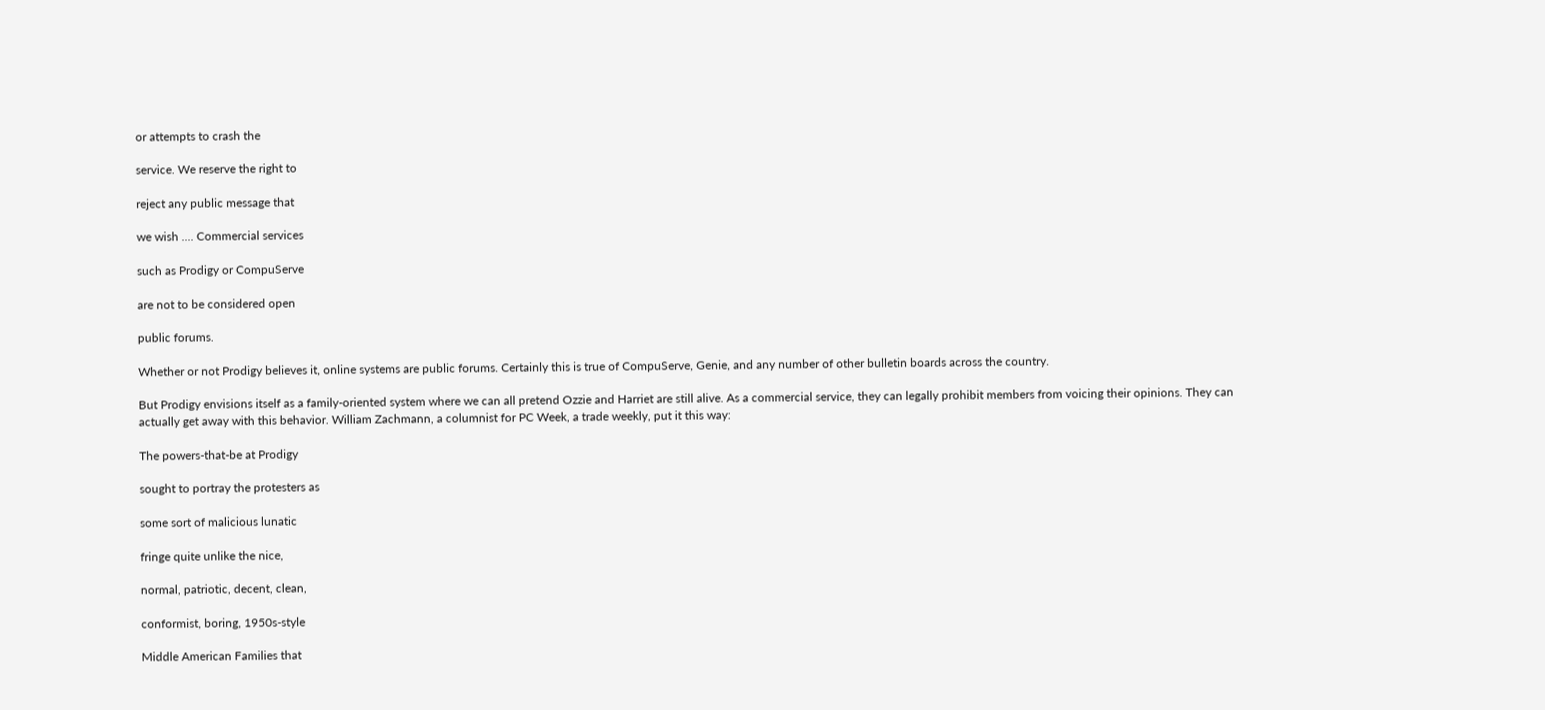or attempts to crash the

service. We reserve the right to

reject any public message that

we wish .... Commercial services

such as Prodigy or CompuServe

are not to be considered open

public forums.

Whether or not Prodigy believes it, online systems are public forums. Certainly this is true of CompuServe, Genie, and any number of other bulletin boards across the country.

But Prodigy envisions itself as a family-oriented system where we can all pretend Ozzie and Harriet are still alive. As a commercial service, they can legally prohibit members from voicing their opinions. They can actually get away with this behavior. William Zachmann, a columnist for PC Week, a trade weekly, put it this way:

The powers-that-be at Prodigy

sought to portray the protesters as

some sort of malicious lunatic

fringe quite unlike the nice,

normal, patriotic, decent, clean,

conformist, boring, 1950s-style

Middle American Families that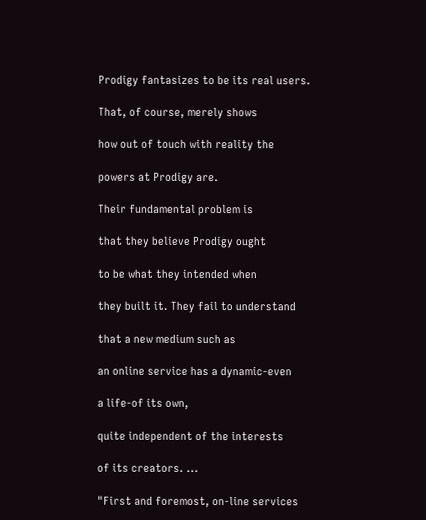Prodigy fantasizes to be its real users.

That, of course, merely shows

how out of touch with reality the

powers at Prodigy are.

Their fundamental problem is

that they believe Prodigy ought

to be what they intended when

they built it. They fail to understand

that a new medium such as

an online service has a dynamic-even

a life-of its own,

quite independent of the interests

of its creators. ...

"First and foremost, on-line services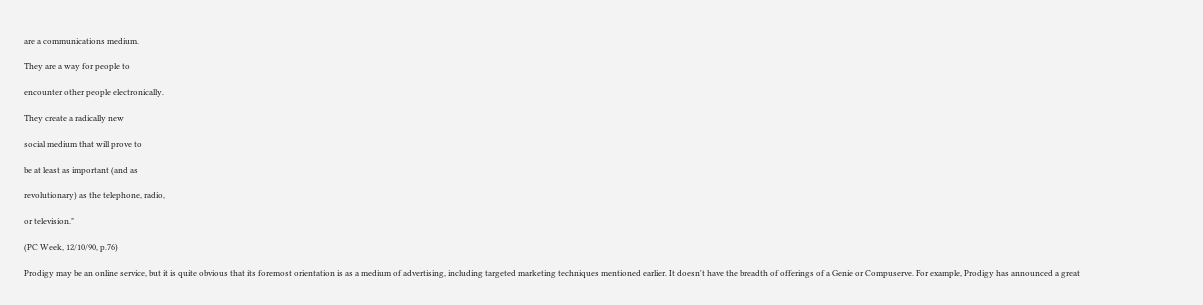are a communications medium.

They are a way for people to

encounter other people electronically.

They create a radically new

social medium that will prove to

be at least as important (and as

revolutionary) as the telephone, radio,

or television."

(PC Week, 12/10/90, p.76)

Prodigy may be an online service, but it is quite obvious that its foremost orientation is as a medium of advertising, including targeted marketing techniques mentioned earlier. It doesn't have the breadth of offerings of a Genie or Compuserve. For example, Prodigy has announced a great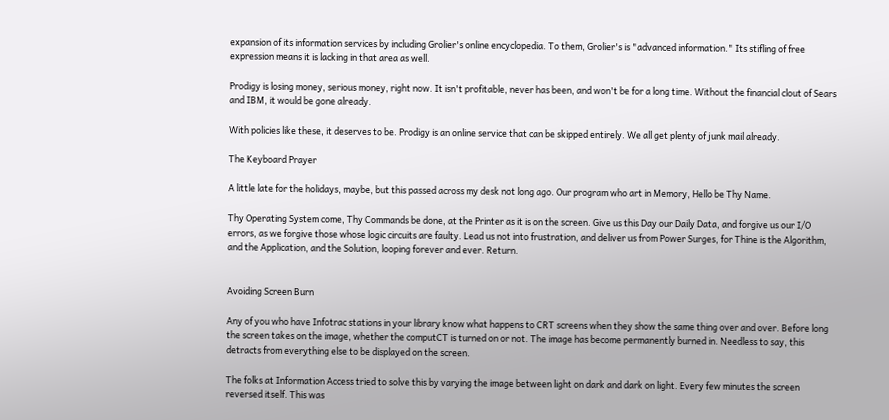expansion of its information services by including Grolier's online encyclopedia. To them, Grolier's is "advanced information." Its stifling of free expression means it is lacking in that area as well.

Prodigy is losing money, serious money, right now. It isn't profitable, never has been, and won't be for a long time. Without the financial clout of Sears and IBM, it would be gone already.

With policies like these, it deserves to be. Prodigy is an online service that can be skipped entirely. We all get plenty of junk mail already.

The Keyboard Prayer

A little late for the holidays, maybe, but this passed across my desk not long ago. Our program who art in Memory, Hello be Thy Name.

Thy Operating System come, Thy Commands be done, at the Printer as it is on the screen. Give us this Day our Daily Data, and forgive us our I/O errors, as we forgive those whose logic circuits are faulty. Lead us not into frustration, and deliver us from Power Surges, for Thine is the Algorithm, and the Application, and the Solution, looping forever and ever. Return.


Avoiding Screen Burn

Any of you who have Infotrac stations in your library know what happens to CRT screens when they show the same thing over and over. Before long the screen takes on the image, whether the computCT is turned on or not. The image has become permanently burned in. Needless to say, this detracts from everything else to be displayed on the screen.

The folks at Information Access tried to solve this by varying the image between light on dark and dark on light. Every few minutes the screen reversed itself. This was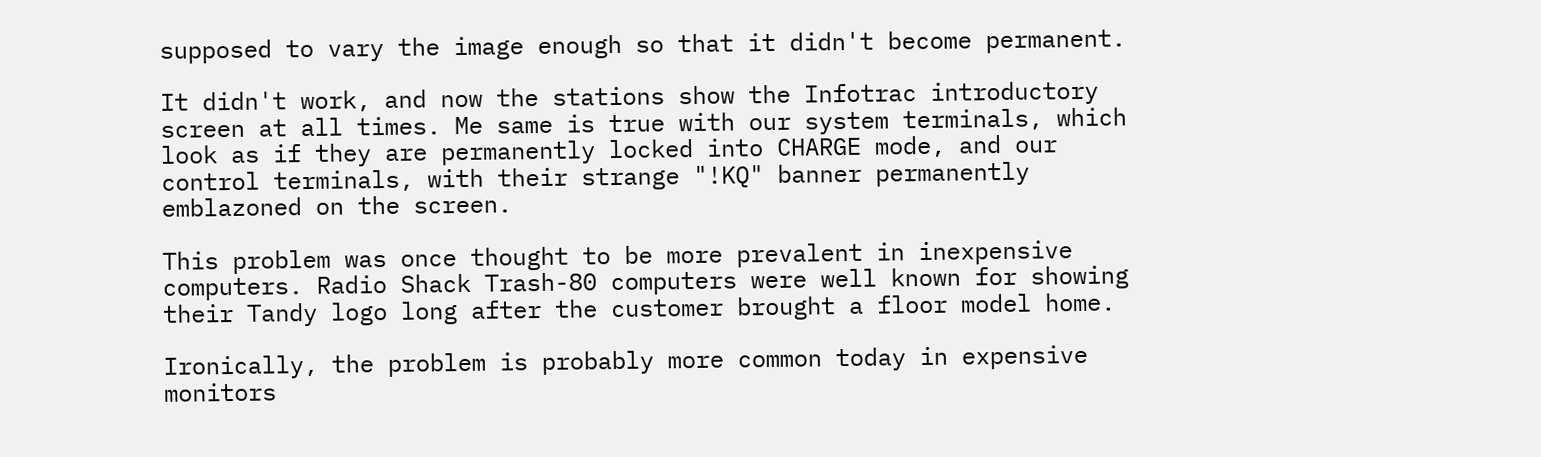supposed to vary the image enough so that it didn't become permanent.

It didn't work, and now the stations show the Infotrac introductory screen at all times. Me same is true with our system terminals, which look as if they are permanently locked into CHARGE mode, and our control terminals, with their strange "!KQ" banner permanently emblazoned on the screen.

This problem was once thought to be more prevalent in inexpensive computers. Radio Shack Trash-80 computers were well known for showing their Tandy logo long after the customer brought a floor model home.

Ironically, the problem is probably more common today in expensive monitors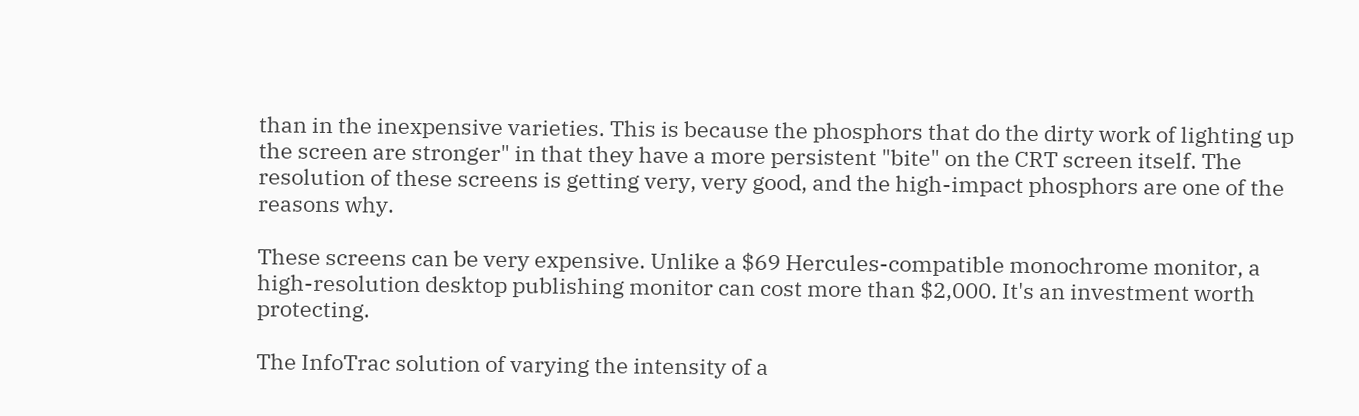than in the inexpensive varieties. This is because the phosphors that do the dirty work of lighting up the screen are stronger" in that they have a more persistent "bite" on the CRT screen itself. The resolution of these screens is getting very, very good, and the high-impact phosphors are one of the reasons why.

These screens can be very expensive. Unlike a $69 Hercules-compatible monochrome monitor, a high-resolution desktop publishing monitor can cost more than $2,000. It's an investment worth protecting.

The InfoTrac solution of varying the intensity of a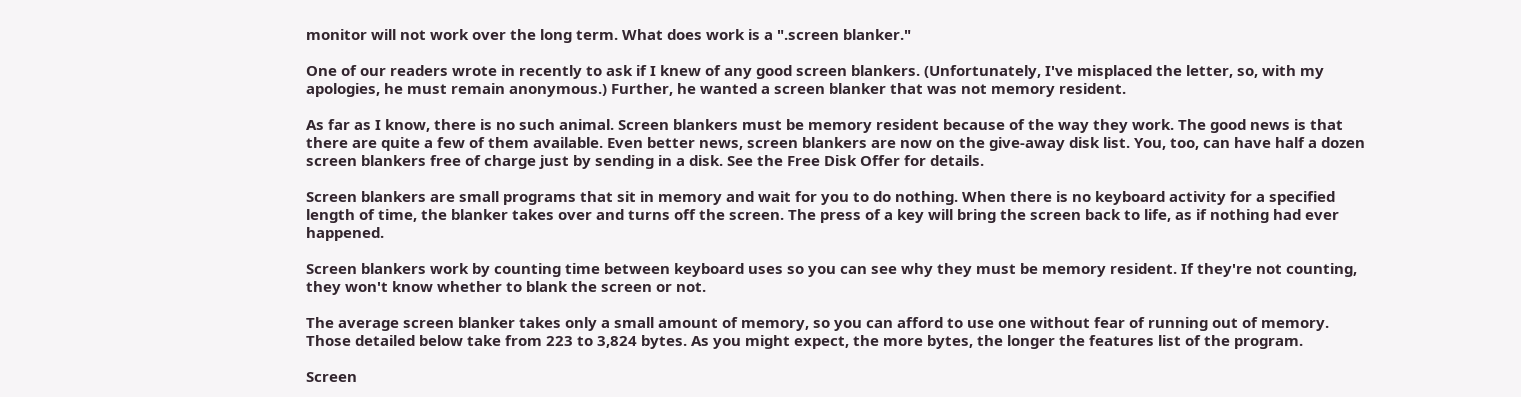monitor will not work over the long term. What does work is a ".screen blanker."

One of our readers wrote in recently to ask if I knew of any good screen blankers. (Unfortunately, I've misplaced the letter, so, with my apologies, he must remain anonymous.) Further, he wanted a screen blanker that was not memory resident.

As far as I know, there is no such animal. Screen blankers must be memory resident because of the way they work. The good news is that there are quite a few of them available. Even better news, screen blankers are now on the give-away disk list. You, too, can have half a dozen screen blankers free of charge just by sending in a disk. See the Free Disk Offer for details.

Screen blankers are small programs that sit in memory and wait for you to do nothing. When there is no keyboard activity for a specified length of time, the blanker takes over and turns off the screen. The press of a key will bring the screen back to life, as if nothing had ever happened.

Screen blankers work by counting time between keyboard uses so you can see why they must be memory resident. If they're not counting, they won't know whether to blank the screen or not.

The average screen blanker takes only a small amount of memory, so you can afford to use one without fear of running out of memory. Those detailed below take from 223 to 3,824 bytes. As you might expect, the more bytes, the longer the features list of the program.

Screen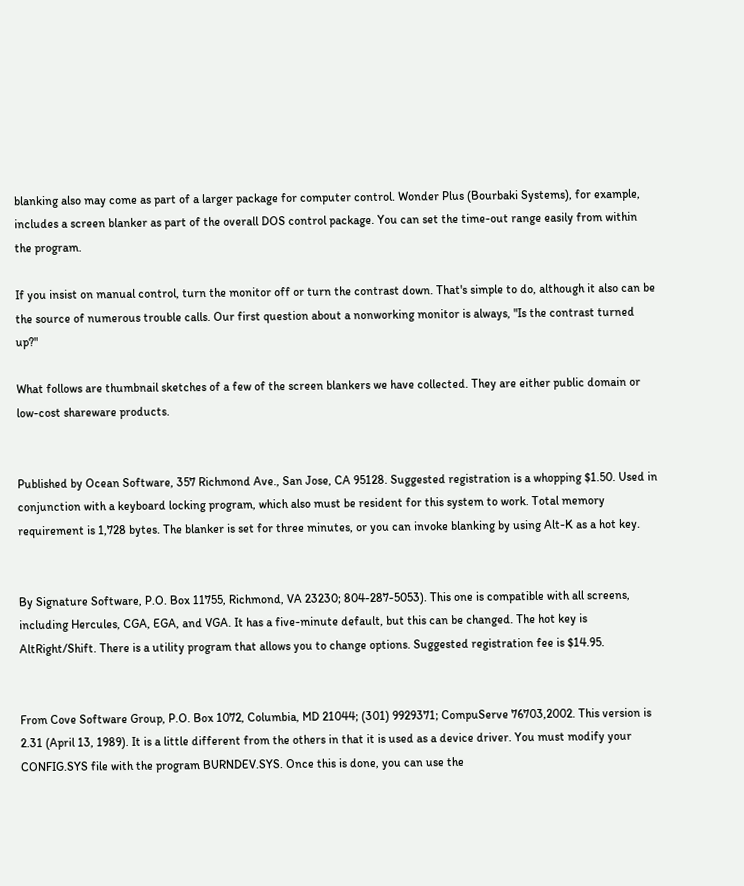blanking also may come as part of a larger package for computer control. Wonder Plus (Bourbaki Systems), for example, includes a screen blanker as part of the overall DOS control package. You can set the time-out range easily from within the program.

If you insist on manual control, turn the monitor off or turn the contrast down. That's simple to do, although it also can be the source of numerous trouble calls. Our first question about a nonworking monitor is always, "Is the contrast turned up?"

What follows are thumbnail sketches of a few of the screen blankers we have collected. They are either public domain or low-cost shareware products.


Published by Ocean Software, 357 Richmond Ave., San Jose, CA 95128. Suggested registration is a whopping $1.50. Used in conjunction with a keyboard locking program, which also must be resident for this system to work. Total memory requirement is 1,728 bytes. The blanker is set for three minutes, or you can invoke blanking by using Alt-K as a hot key.


By Signature Software, P.O. Box 11755, Richmond, VA 23230; 804-287-5053). This one is compatible with all screens, including Hercules, CGA, EGA, and VGA. It has a five-minute default, but this can be changed. The hot key is AltRight/Shift. There is a utility program that allows you to change options. Suggested registration fee is $14.95.


From Cove Software Group, P.O. Box 1072, Columbia, MD 21044; (301) 9929371; CompuServe 76703,2002. This version is 2.31 (April 13, 1989). It is a little different from the others in that it is used as a device driver. You must modify your CONFIG.SYS file with the program BURNDEV.SYS. Once this is done, you can use the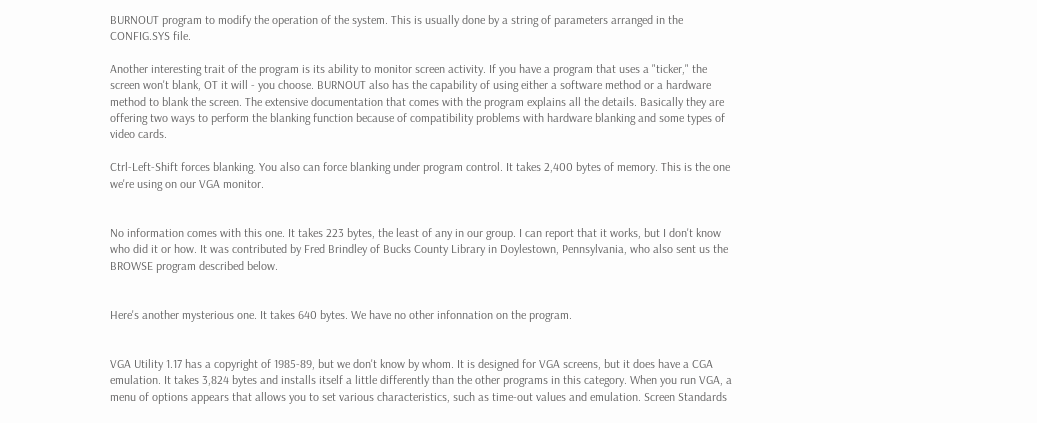BURNOUT program to modify the operation of the system. This is usually done by a string of parameters arranged in the CONFIG.SYS file.

Another interesting trait of the program is its ability to monitor screen activity. If you have a program that uses a "ticker," the screen won't blank, OT it will - you choose. BURNOUT also has the capability of using either a software method or a hardware method to blank the screen. The extensive documentation that comes with the program explains all the details. Basically they are offering two ways to perform the blanking function because of compatibility problems with hardware blanking and some types of video cards.

Ctrl-Left-Shift forces blanking. You also can force blanking under program control. It takes 2,400 bytes of memory. This is the one we're using on our VGA monitor.


No information comes with this one. It takes 223 bytes, the least of any in our group. I can report that it works, but I don't know who did it or how. It was contributed by Fred Brindley of Bucks County Library in Doylestown, Pennsylvania, who also sent us the BROWSE program described below.


Here's another mysterious one. It takes 640 bytes. We have no other infonnation on the program.


VGA Utility 1.17 has a copyright of 1985-89, but we don't know by whom. It is designed for VGA screens, but it does have a CGA emulation. It takes 3,824 bytes and installs itself a little differently than the other programs in this category. When you run VGA, a menu of options appears that allows you to set various characteristics, such as time-out values and emulation. Screen Standards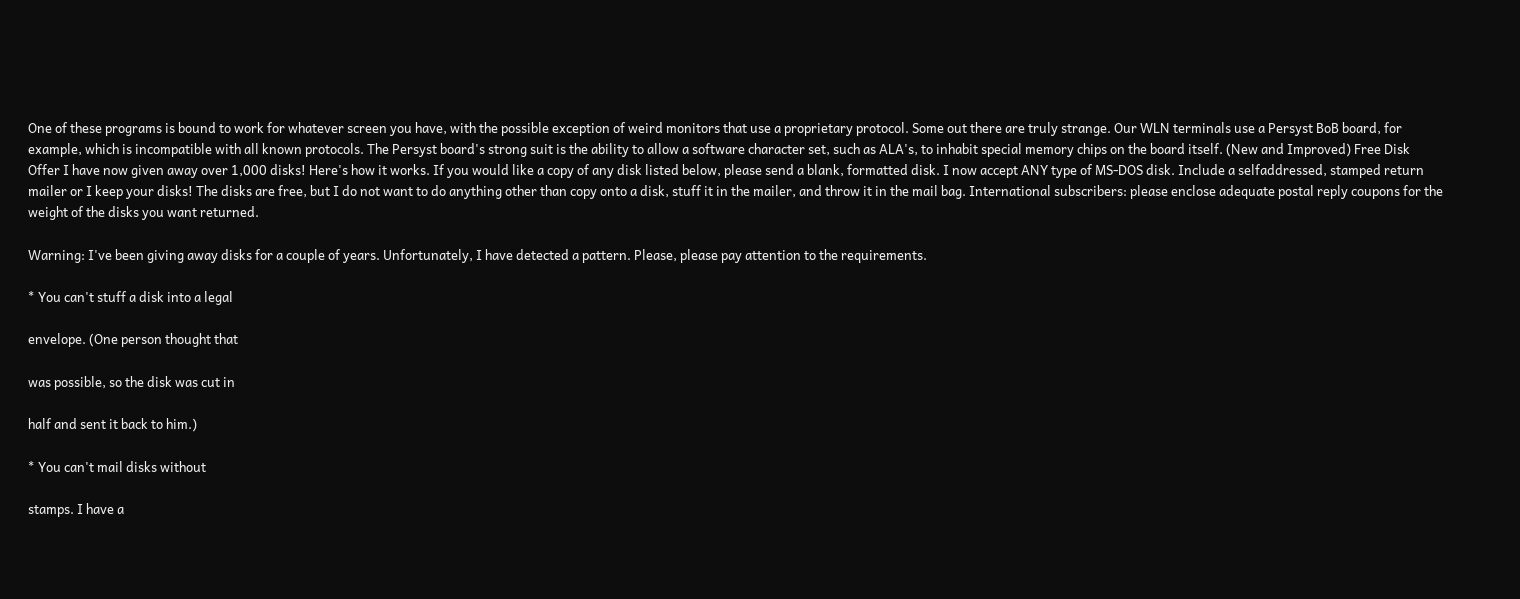One of these programs is bound to work for whatever screen you have, with the possible exception of weird monitors that use a proprietary protocol. Some out there are truly strange. Our WLN terminals use a Persyst BoB board, for example, which is incompatible with all known protocols. The Persyst board's strong suit is the ability to allow a software character set, such as ALA's, to inhabit special memory chips on the board itself. (New and Improved) Free Disk Offer I have now given away over 1,000 disks! Here's how it works. If you would like a copy of any disk listed below, please send a blank, formatted disk. I now accept ANY type of MS-DOS disk. Include a selfaddressed, stamped return mailer or I keep your disks! The disks are free, but I do not want to do anything other than copy onto a disk, stuff it in the mailer, and throw it in the mail bag. International subscribers: please enclose adequate postal reply coupons for the weight of the disks you want returned.

Warning: I've been giving away disks for a couple of years. Unfortunately, I have detected a pattern. Please, please pay attention to the requirements.

* You can't stuff a disk into a legal

envelope. (One person thought that

was possible, so the disk was cut in

half and sent it back to him.)

* You can't mail disks without

stamps. I have a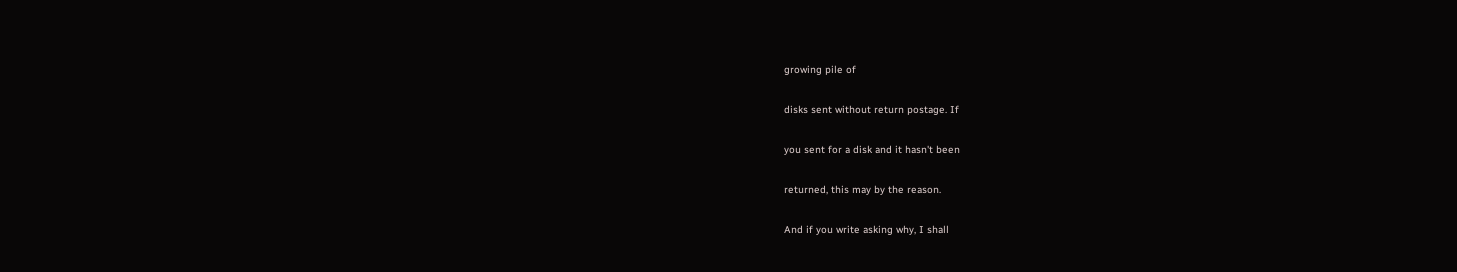growing pile of

disks sent without return postage. If

you sent for a disk and it hasn't been

returned, this may by the reason.

And if you write asking why, I shall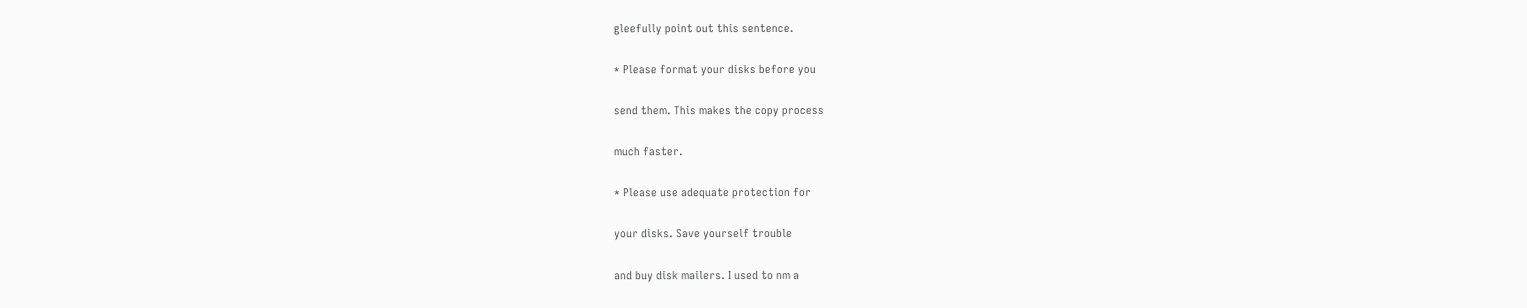gleefully point out this sentence.

* Please format your disks before you

send them. This makes the copy process

much faster.

* Please use adequate protection for

your disks. Save yourself trouble

and buy disk mailers. I used to nm a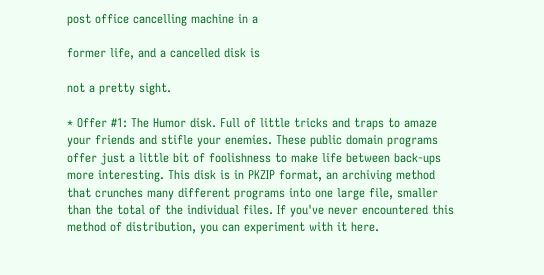post office cancelling machine in a

former life, and a cancelled disk is

not a pretty sight.

* Offer #1: The Humor disk. Full of little tricks and traps to amaze your friends and stifle your enemies. These public domain programs offer just a little bit of foolishness to make life between back-ups more interesting. This disk is in PKZIP format, an archiving method that crunches many different programs into one large file, smaller than the total of the individual files. If you've never encountered this method of distribution, you can experiment with it here.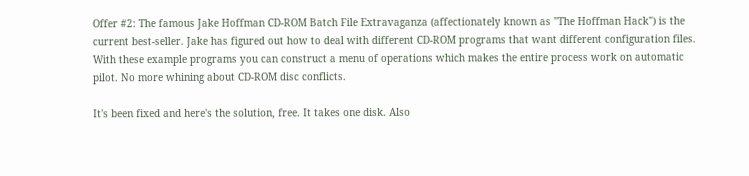Offer #2: The famous Jake Hoffman CD-ROM Batch File Extravaganza (affectionately known as "The Hoffman Hack") is the current best-seller. Jake has figured out how to deal with different CD-ROM programs that want different configuration files. With these example programs you can construct a menu of operations which makes the entire process work on automatic pilot. No more whining about CD-ROM disc conflicts.

It's been fixed and here's the solution, free. It takes one disk. Also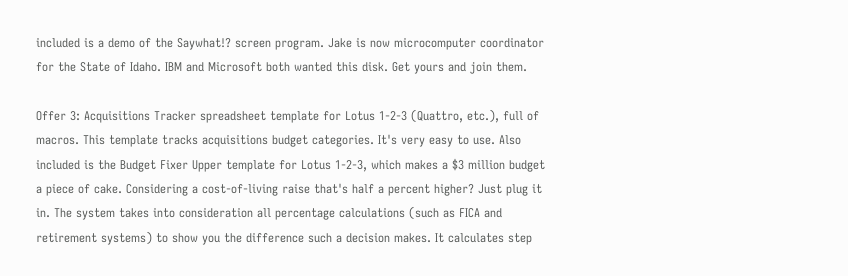included is a demo of the Saywhat!? screen program. Jake is now microcomputer coordinator for the State of Idaho. IBM and Microsoft both wanted this disk. Get yours and join them.

Offer 3: Acquisitions Tracker spreadsheet template for Lotus 1-2-3 (Quattro, etc.), full of macros. This template tracks acquisitions budget categories. It's very easy to use. Also included is the Budget Fixer Upper template for Lotus 1-2-3, which makes a $3 million budget a piece of cake. Considering a cost-of-living raise that's half a percent higher? Just plug it in. The system takes into consideration all percentage calculations (such as FICA and retirement systems) to show you the difference such a decision makes. It calculates step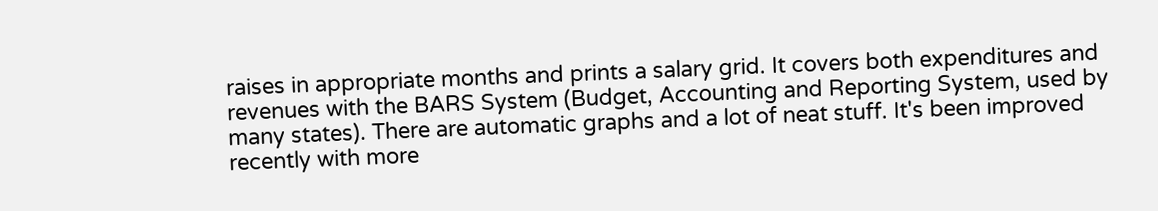raises in appropriate months and prints a salary grid. It covers both expenditures and revenues with the BARS System (Budget, Accounting and Reporting System, used by many states). There are automatic graphs and a lot of neat stuff. It's been improved recently with more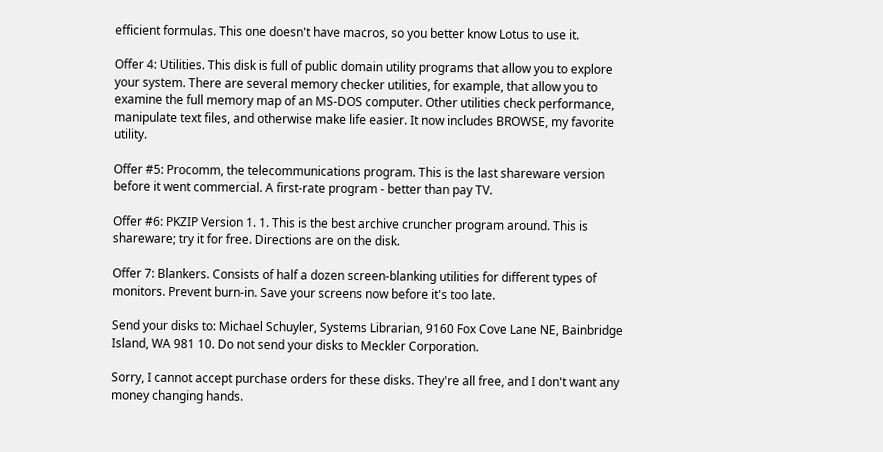efficient formulas. This one doesn't have macros, so you better know Lotus to use it.

Offer 4: Utilities. This disk is full of public domain utility programs that allow you to explore your system. There are several memory checker utilities, for example, that allow you to examine the full memory map of an MS-DOS computer. Other utilities check performance, manipulate text files, and otherwise make life easier. It now includes BROWSE, my favorite utility.

Offer #5: Procomm, the telecommunications program. This is the last shareware version before it went commercial. A first-rate program - better than pay TV.

Offer #6: PKZIP Version 1. 1. This is the best archive cruncher program around. This is shareware; try it for free. Directions are on the disk.

Offer 7: Blankers. Consists of half a dozen screen-blanking utilities for different types of monitors. Prevent burn-in. Save your screens now before it's too late.

Send your disks to: Michael Schuyler, Systems Librarian, 9160 Fox Cove Lane NE, Bainbridge Island, WA 981 10. Do not send your disks to Meckler Corporation.

Sorry, I cannot accept purchase orders for these disks. They're all free, and I don't want any money changing hands.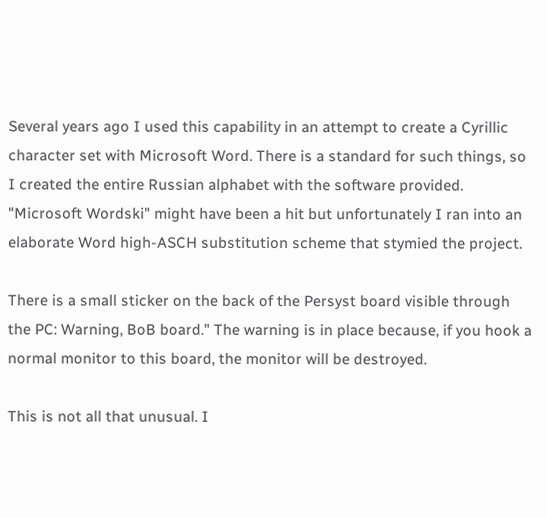Several years ago I used this capability in an attempt to create a Cyrillic character set with Microsoft Word. There is a standard for such things, so I created the entire Russian alphabet with the software provided. "Microsoft Wordski" might have been a hit but unfortunately I ran into an elaborate Word high-ASCH substitution scheme that stymied the project.

There is a small sticker on the back of the Persyst board visible through the PC: Warning, BoB board." The warning is in place because, if you hook a normal monitor to this board, the monitor will be destroyed.

This is not all that unusual. I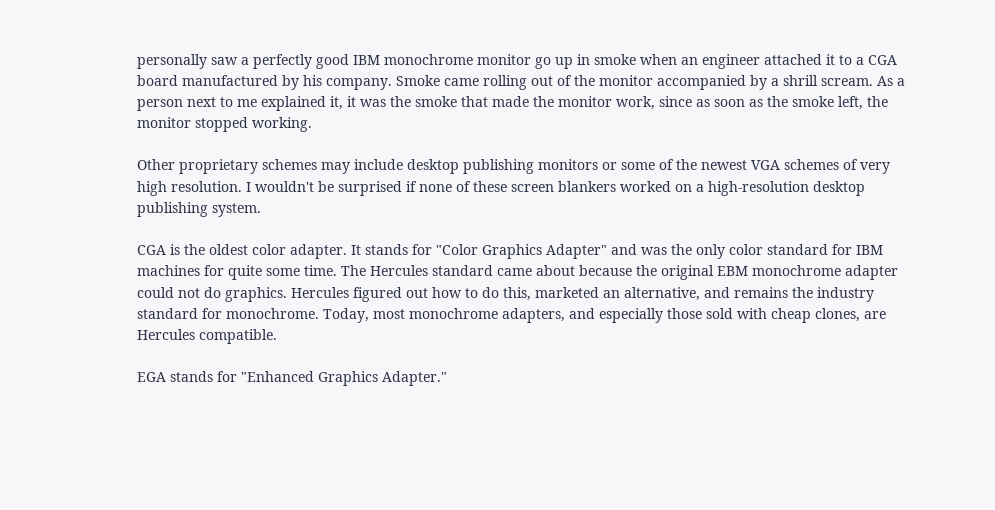personally saw a perfectly good IBM monochrome monitor go up in smoke when an engineer attached it to a CGA board manufactured by his company. Smoke came rolling out of the monitor accompanied by a shrill scream. As a person next to me explained it, it was the smoke that made the monitor work, since as soon as the smoke left, the monitor stopped working.

Other proprietary schemes may include desktop publishing monitors or some of the newest VGA schemes of very high resolution. I wouldn't be surprised if none of these screen blankers worked on a high-resolution desktop publishing system.

CGA is the oldest color adapter. It stands for "Color Graphics Adapter" and was the only color standard for IBM machines for quite some time. The Hercules standard came about because the original EBM monochrome adapter could not do graphics. Hercules figured out how to do this, marketed an alternative, and remains the industry standard for monochrome. Today, most monochrome adapters, and especially those sold with cheap clones, are Hercules compatible.

EGA stands for "Enhanced Graphics Adapter."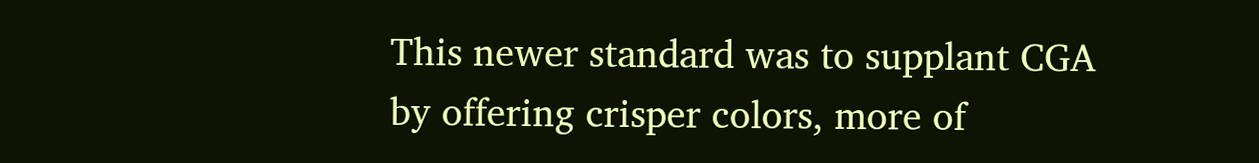This newer standard was to supplant CGA by offering crisper colors, more of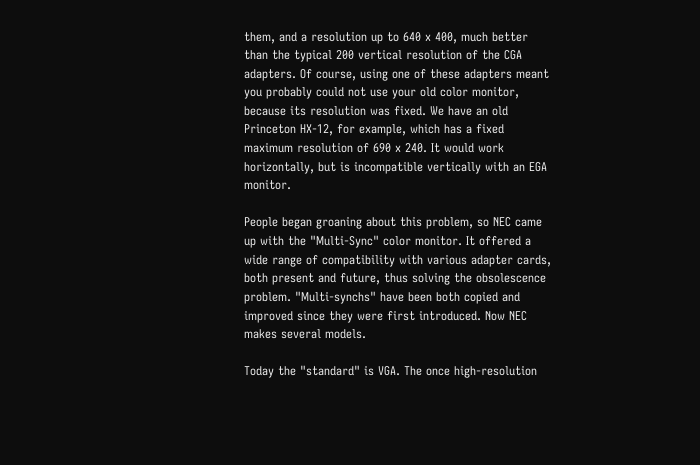them, and a resolution up to 640 x 400, much better than the typical 200 vertical resolution of the CGA adapters. Of course, using one of these adapters meant you probably could not use your old color monitor, because its resolution was fixed. We have an old Princeton HX-12, for example, which has a fixed maximum resolution of 690 x 240. It would work horizontally, but is incompatible vertically with an EGA monitor.

People began groaning about this problem, so NEC came up with the "Multi-Sync" color monitor. It offered a wide range of compatibility with various adapter cards, both present and future, thus solving the obsolescence problem. "Multi-synchs" have been both copied and improved since they were first introduced. Now NEC makes several models.

Today the "standard" is VGA. The once high-resolution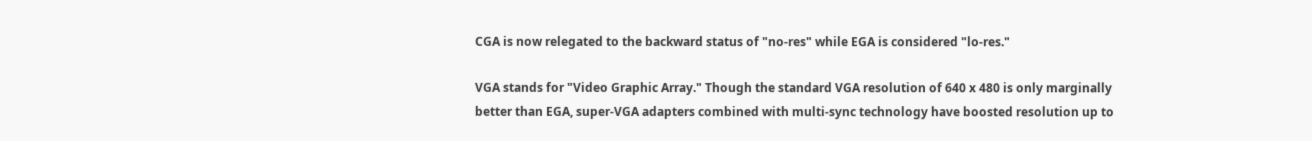CGA is now relegated to the backward status of "no-res" while EGA is considered "lo-res."

VGA stands for "Video Graphic Array." Though the standard VGA resolution of 640 x 480 is only marginally better than EGA, super-VGA adapters combined with multi-sync technology have boosted resolution up to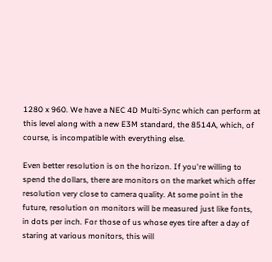1280 x 960. We have a NEC 4D Multi-Sync which can perform at this level along with a new E3M standard, the 8514A, which, of course, is incompatible with everything else.

Even better resolution is on the horizon. If you're willing to spend the dollars, there are monitors on the market which offer resolution very close to camera quality. At some point in the future, resolution on monitors will be measured just like fonts, in dots per inch. For those of us whose eyes tire after a day of staring at various monitors, this will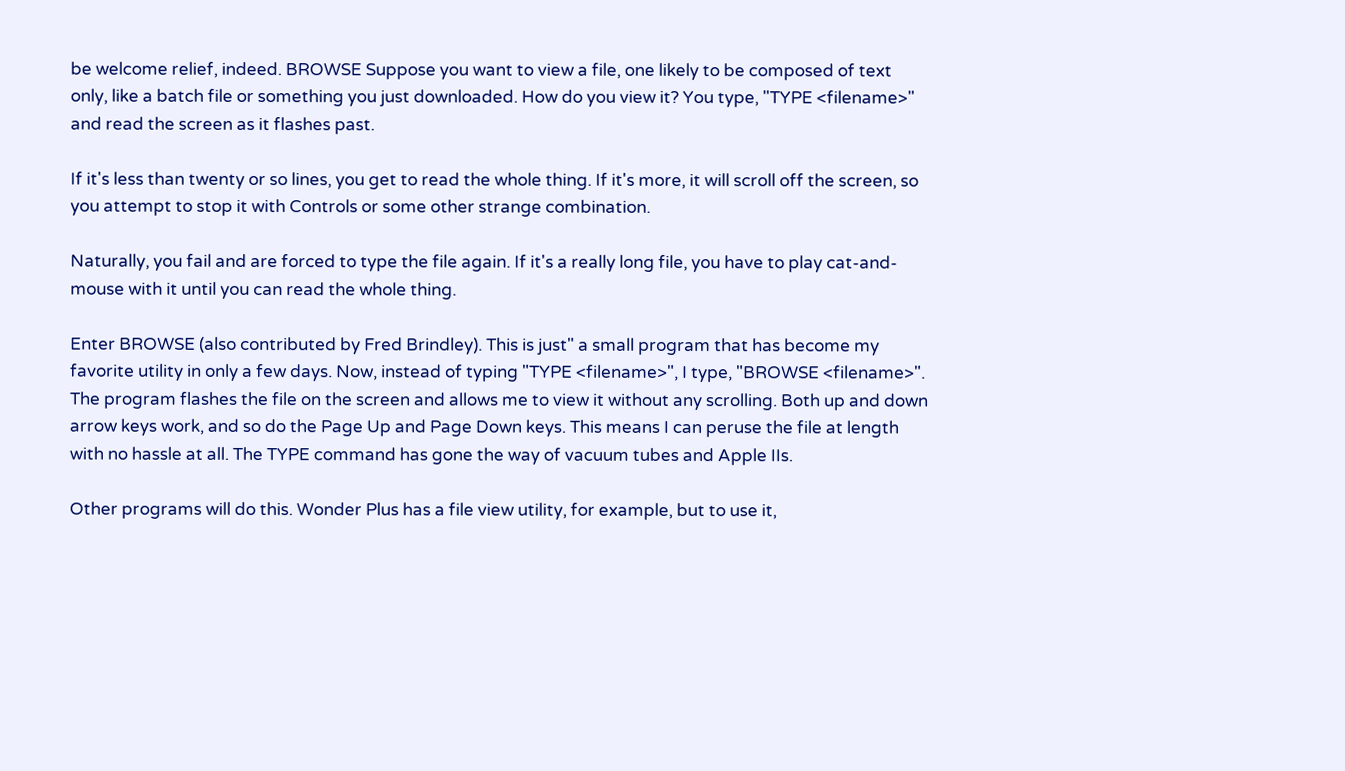be welcome relief, indeed. BROWSE Suppose you want to view a file, one likely to be composed of text only, like a batch file or something you just downloaded. How do you view it? You type, "TYPE <filename>" and read the screen as it flashes past.

If it's less than twenty or so lines, you get to read the whole thing. If it's more, it will scroll off the screen, so you attempt to stop it with Controls or some other strange combination.

Naturally, you fail and are forced to type the file again. If it's a really long file, you have to play cat-and-mouse with it until you can read the whole thing.

Enter BROWSE (also contributed by Fred Brindley). This is just" a small program that has become my favorite utility in only a few days. Now, instead of typing "TYPE <filename>", I type, "BROWSE <filename>". The program flashes the file on the screen and allows me to view it without any scrolling. Both up and down arrow keys work, and so do the Page Up and Page Down keys. This means I can peruse the file at length with no hassle at all. The TYPE command has gone the way of vacuum tubes and Apple IIs.

Other programs will do this. Wonder Plus has a file view utility, for example, but to use it,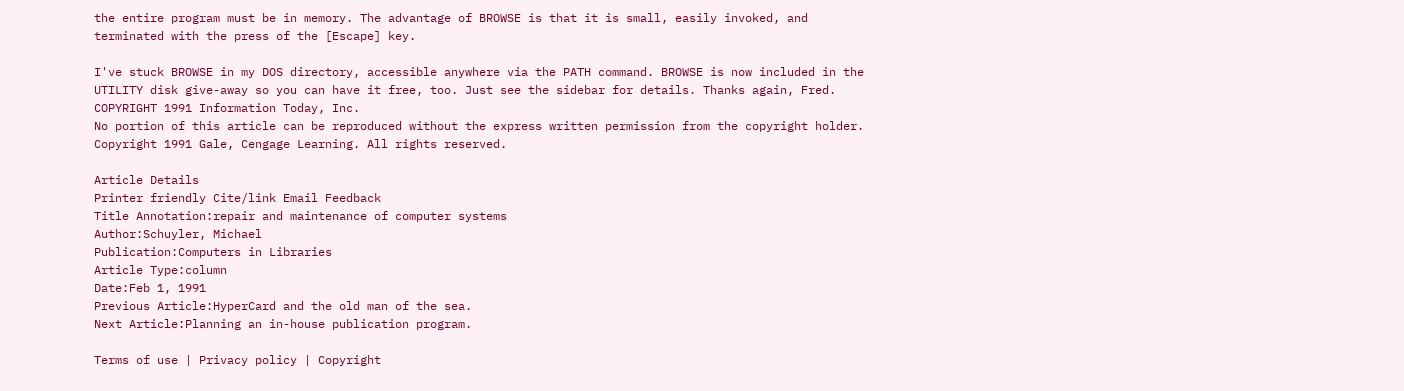the entire program must be in memory. The advantage of BROWSE is that it is small, easily invoked, and terminated with the press of the [Escape] key.

I've stuck BROWSE in my DOS directory, accessible anywhere via the PATH command. BROWSE is now included in the UTILITY disk give-away so you can have it free, too. Just see the sidebar for details. Thanks again, Fred.
COPYRIGHT 1991 Information Today, Inc.
No portion of this article can be reproduced without the express written permission from the copyright holder.
Copyright 1991 Gale, Cengage Learning. All rights reserved.

Article Details
Printer friendly Cite/link Email Feedback
Title Annotation:repair and maintenance of computer systems
Author:Schuyler, Michael
Publication:Computers in Libraries
Article Type:column
Date:Feb 1, 1991
Previous Article:HyperCard and the old man of the sea.
Next Article:Planning an in-house publication program.

Terms of use | Privacy policy | Copyright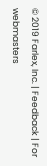© 2019 Farlex, Inc. | Feedback | For webmasters